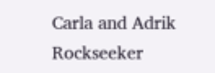Carla and Adrik Rockseeker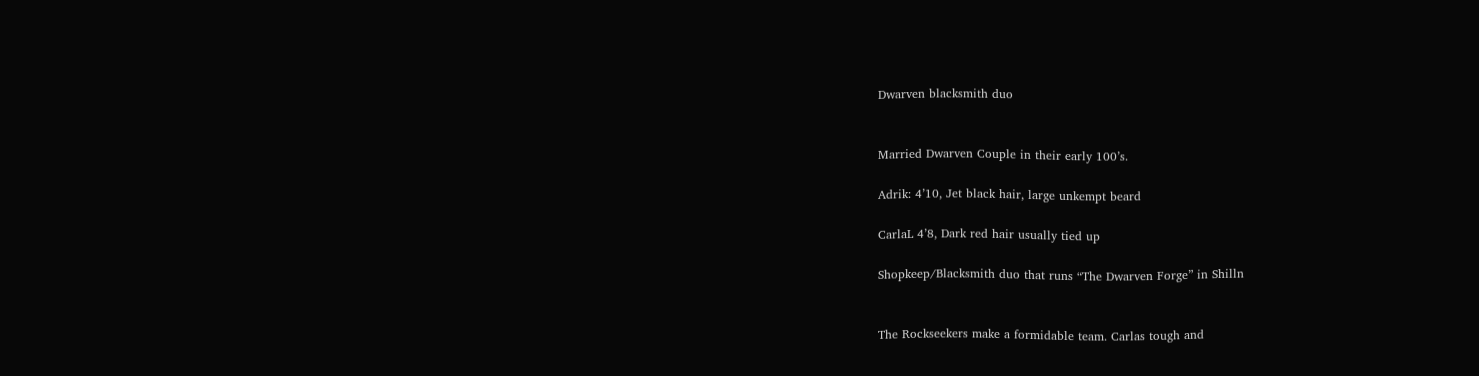Dwarven blacksmith duo


Married Dwarven Couple in their early 100’s.

Adrik: 4’10, Jet black hair, large unkempt beard

CarlaL 4’8, Dark red hair usually tied up

Shopkeep/Blacksmith duo that runs “The Dwarven Forge” in Shilln


The Rockseekers make a formidable team. Carlas tough and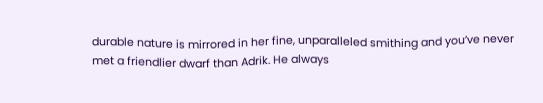durable nature is mirrored in her fine, unparalleled smithing and you’ve never met a friendlier dwarf than Adrik. He always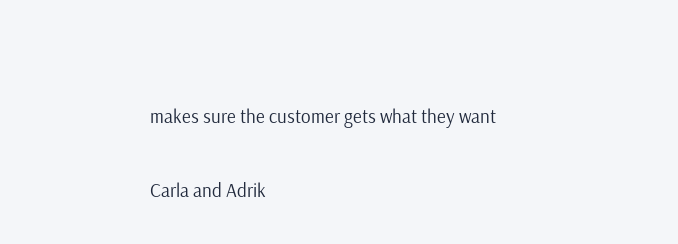makes sure the customer gets what they want

Carla and Adrik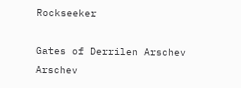Rockseeker

Gates of Derrilen Arschev Arschev